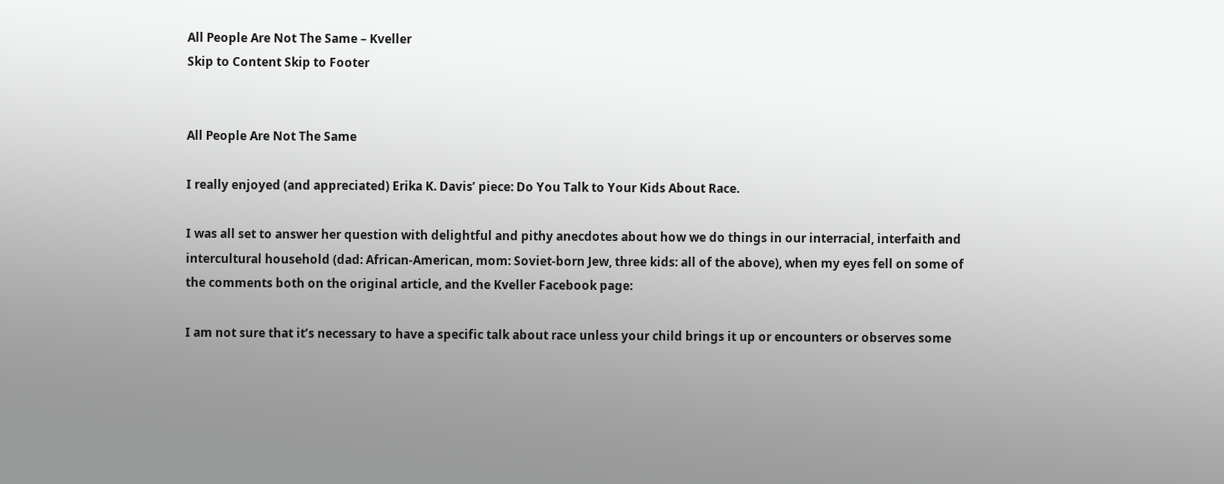All People Are Not The Same – Kveller
Skip to Content Skip to Footer


All People Are Not The Same

I really enjoyed (and appreciated) Erika K. Davis’ piece: Do You Talk to Your Kids About Race.

I was all set to answer her question with delightful and pithy anecdotes about how we do things in our interracial, interfaith and intercultural household (dad: African-American, mom: Soviet-born Jew, three kids: all of the above), when my eyes fell on some of the comments both on the original article, and the Kveller Facebook page:

I am not sure that it’s necessary to have a specific talk about race unless your child brings it up or encounters or observes some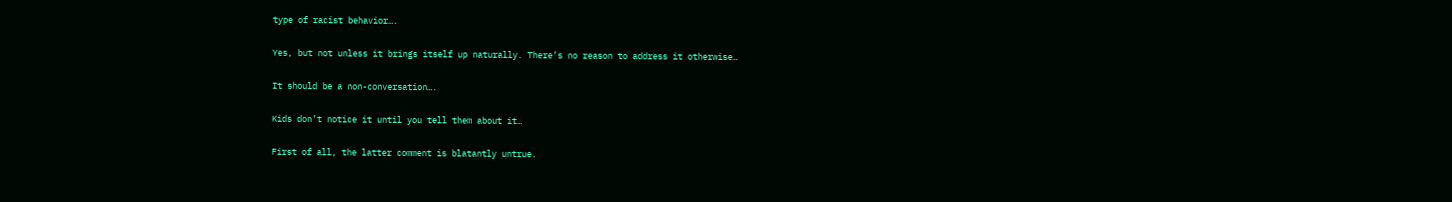type of racist behavior….


Yes, but not unless it brings itself up naturally. There’s no reason to address it otherwise…


It should be a non-conversation….


Kids don’t notice it until you tell them about it…


First of all, the latter comment is blatantly untrue.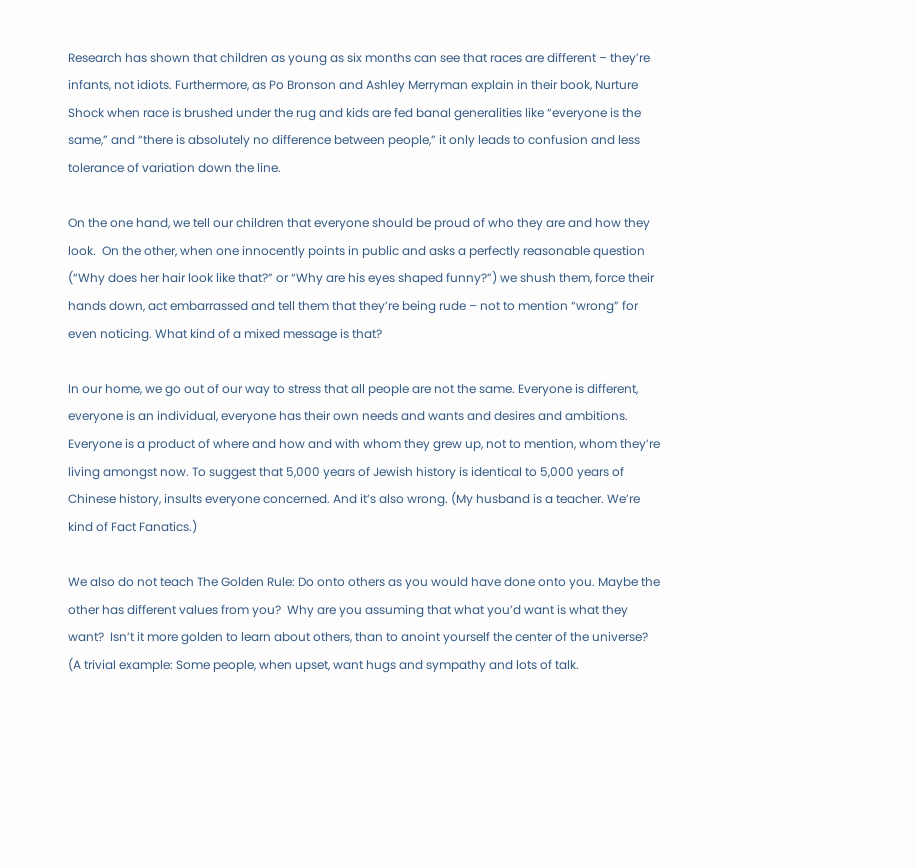Research has shown that children as young as six months can see that races are different – they’re infants, not idiots. Furthermore, as Po Bronson and Ashley Merryman explain in their book, Nurture Shock when race is brushed under the rug and kids are fed banal generalities like “everyone is the same,” and “there is absolutely no difference between people,” it only leads to confusion and less tolerance of variation down the line.

On the one hand, we tell our children that everyone should be proud of who they are and how they look.  On the other, when one innocently points in public and asks a perfectly reasonable question (“Why does her hair look like that?” or “Why are his eyes shaped funny?”) we shush them, force their hands down, act embarrassed and tell them that they’re being rude – not to mention “wrong” for even noticing. What kind of a mixed message is that?

In our home, we go out of our way to stress that all people are not the same. Everyone is different, everyone is an individual, everyone has their own needs and wants and desires and ambitions. Everyone is a product of where and how and with whom they grew up, not to mention, whom they’re living amongst now. To suggest that 5,000 years of Jewish history is identical to 5,000 years of Chinese history, insults everyone concerned. And it’s also wrong. (My husband is a teacher. We’re kind of Fact Fanatics.)

We also do not teach The Golden Rule: Do onto others as you would have done onto you. Maybe the other has different values from you?  Why are you assuming that what you’d want is what they want?  Isn’t it more golden to learn about others, than to anoint yourself the center of the universe?  (A trivial example: Some people, when upset, want hugs and sympathy and lots of talk.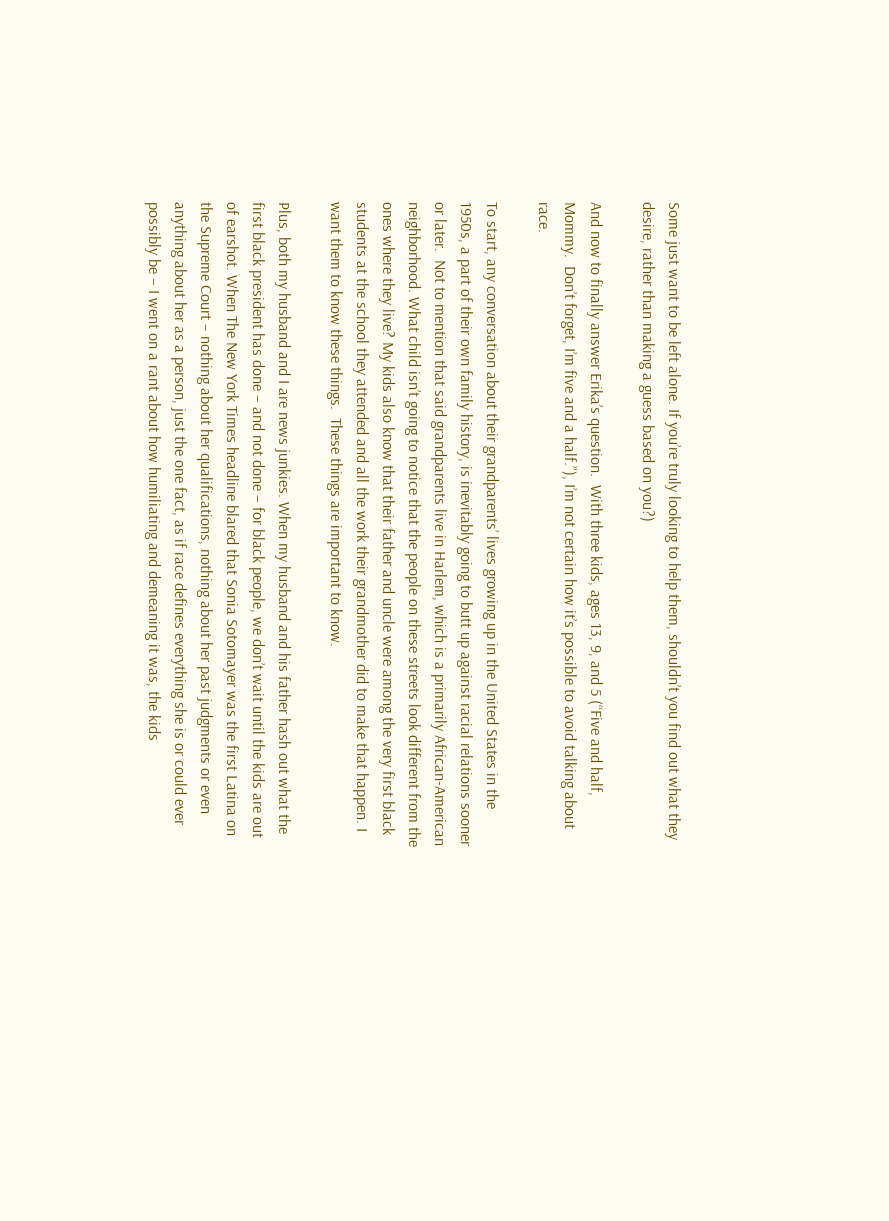Some just want to be left alone. If you’re truly looking to help them, shouldn’t you find out what they desire, rather than making a guess based on you?)

And now to finally answer Erika’s question.  With three kids, ages 13, 9, and 5 (“Five and half, Mommy.  Don’t forget, I’m five and a half.”), I’m not certain how it’s possible to avoid talking about race.

To start, any conversation about their grandparents’ lives growing up in the United States in the 1950s, a part of their own family history, is inevitably going to butt up against racial relations sooner or later.  Not to mention that said grandparents live in Harlem, which is a primarily African-American neighborhood. What child isn’t going to notice that the people on these streets look different from the ones where they live? My kids also know that their father and uncle were among the very first black students at the school they attended and all the work their grandmother did to make that happen. I want them to know these things.  These things are important to know.

Plus, both my husband and I are news junkies. When my husband and his father hash out what the first black president has done – and not done – for black people, we don’t wait until the kids are out of earshot. When The New York Times headline blared that Sonia Sotomayer was the first Latina on the Supreme Court – nothing about her qualifications, nothing about her past judgments or even anything about her as a person, just the one fact, as if race defines everything she is or could ever possibly be – I went on a rant about how humiliating and demeaning it was, the kids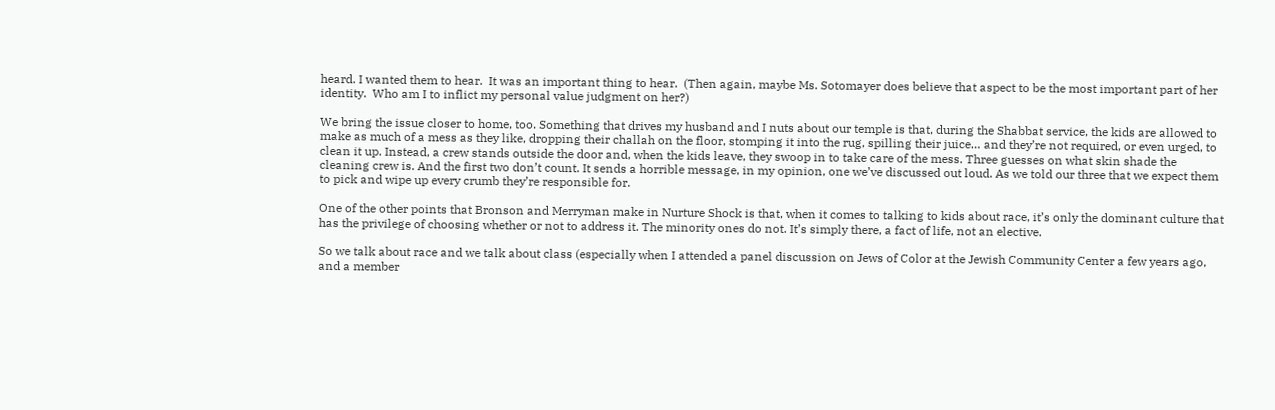heard. I wanted them to hear.  It was an important thing to hear.  (Then again, maybe Ms. Sotomayer does believe that aspect to be the most important part of her identity.  Who am I to inflict my personal value judgment on her?)

We bring the issue closer to home, too. Something that drives my husband and I nuts about our temple is that, during the Shabbat service, the kids are allowed to make as much of a mess as they like, dropping their challah on the floor, stomping it into the rug, spilling their juice… and they’re not required, or even urged, to clean it up. Instead, a crew stands outside the door and, when the kids leave, they swoop in to take care of the mess. Three guesses on what skin shade the cleaning crew is. And the first two don’t count. It sends a horrible message, in my opinion, one we’ve discussed out loud. As we told our three that we expect them to pick and wipe up every crumb they’re responsible for.

One of the other points that Bronson and Merryman make in Nurture Shock is that, when it comes to talking to kids about race, it’s only the dominant culture that has the privilege of choosing whether or not to address it. The minority ones do not. It’s simply there, a fact of life, not an elective.

So we talk about race and we talk about class (especially when I attended a panel discussion on Jews of Color at the Jewish Community Center a few years ago, and a member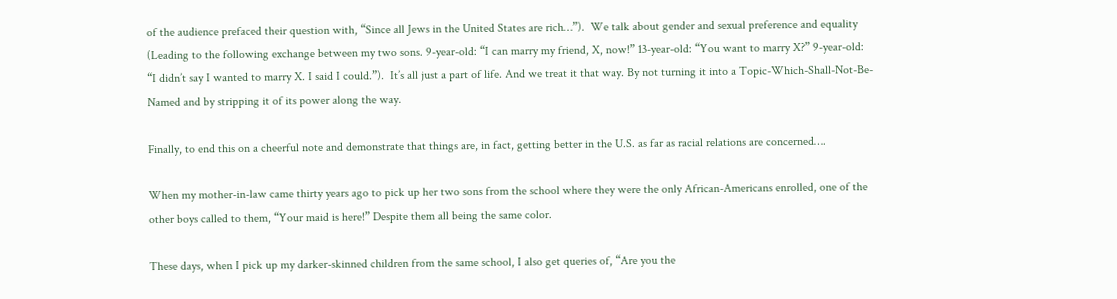of the audience prefaced their question with, “Since all Jews in the United States are rich…”).  We talk about gender and sexual preference and equality (Leading to the following exchange between my two sons. 9-year-old: “I can marry my friend, X, now!” 13-year-old: “You want to marry X?” 9-year-old: “I didn’t say I wanted to marry X. I said I could.”).  It’s all just a part of life. And we treat it that way. By not turning it into a Topic-Which-Shall-Not-Be-Named and by stripping it of its power along the way.

Finally, to end this on a cheerful note and demonstrate that things are, in fact, getting better in the U.S. as far as racial relations are concerned….

When my mother-in-law came thirty years ago to pick up her two sons from the school where they were the only African-Americans enrolled, one of the other boys called to them, “Your maid is here!” Despite them all being the same color.

These days, when I pick up my darker-skinned children from the same school, I also get queries of, “Are you the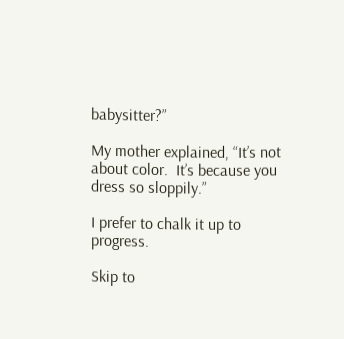babysitter?”

My mother explained, “It’s not about color.  It’s because you dress so sloppily.”

I prefer to chalk it up to progress.

Skip to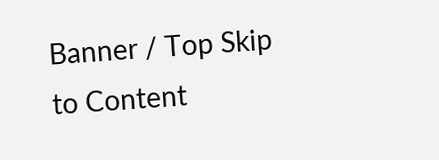Banner / Top Skip to Content